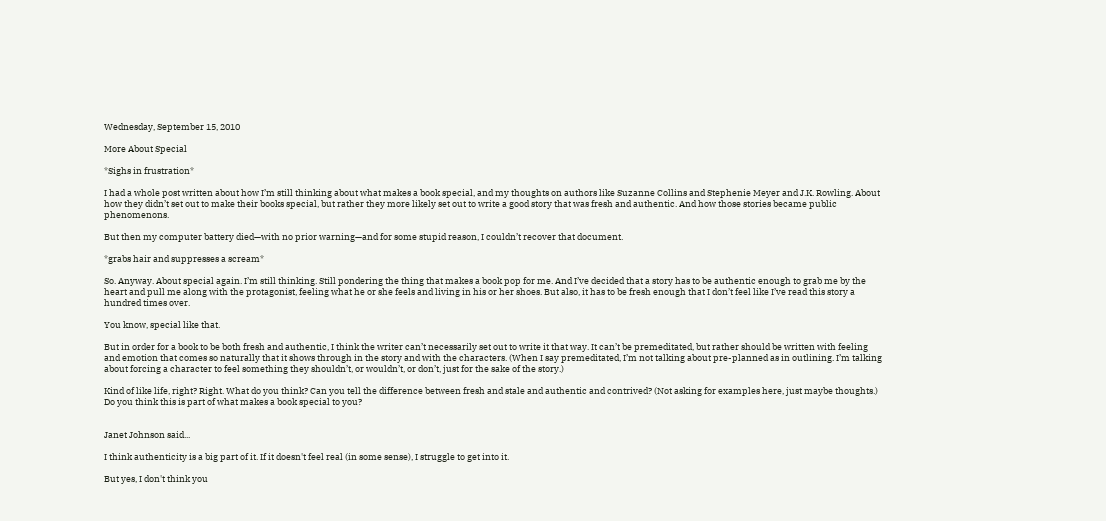Wednesday, September 15, 2010

More About Special

*Sighs in frustration*

I had a whole post written about how I’m still thinking about what makes a book special, and my thoughts on authors like Suzanne Collins and Stephenie Meyer and J.K. Rowling. About how they didn’t set out to make their books special, but rather they more likely set out to write a good story that was fresh and authentic. And how those stories became public phenomenons.

But then my computer battery died—with no prior warning—and for some stupid reason, I couldn’t recover that document.

*grabs hair and suppresses a scream*

So. Anyway. About special again. I’m still thinking. Still pondering the thing that makes a book pop for me. And I’ve decided that a story has to be authentic enough to grab me by the heart and pull me along with the protagonist, feeling what he or she feels and living in his or her shoes. But also, it has to be fresh enough that I don’t feel like I’ve read this story a hundred times over.

You know, special like that.

But in order for a book to be both fresh and authentic, I think the writer can’t necessarily set out to write it that way. It can’t be premeditated, but rather should be written with feeling and emotion that comes so naturally that it shows through in the story and with the characters. (When I say premeditated, I’m not talking about pre-planned as in outlining. I’m talking about forcing a character to feel something they shouldn’t, or wouldn’t, or don’t, just for the sake of the story.)

Kind of like life, right? Right. What do you think? Can you tell the difference between fresh and stale and authentic and contrived? (Not asking for examples here, just maybe thoughts.) Do you think this is part of what makes a book special to you?


Janet Johnson said...

I think authenticity is a big part of it. If it doesn't feel real (in some sense), I struggle to get into it.

But yes, I don't think you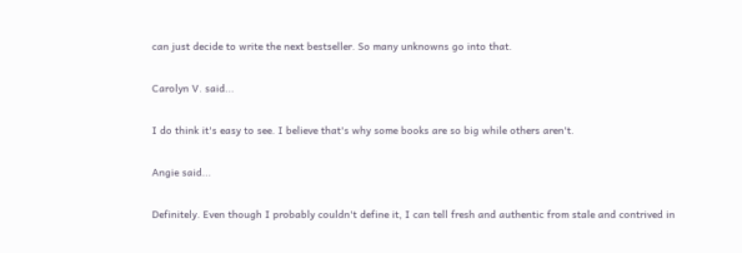can just decide to write the next bestseller. So many unknowns go into that.

Carolyn V. said...

I do think it's easy to see. I believe that's why some books are so big while others aren't.

Angie said...

Definitely. Even though I probably couldn't define it, I can tell fresh and authentic from stale and contrived in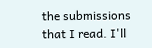the submissions that I read. I'll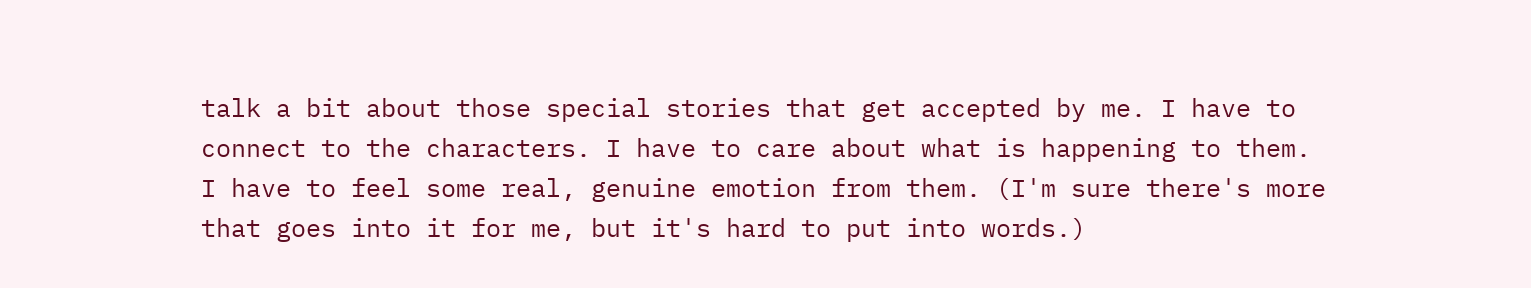talk a bit about those special stories that get accepted by me. I have to connect to the characters. I have to care about what is happening to them. I have to feel some real, genuine emotion from them. (I'm sure there's more that goes into it for me, but it's hard to put into words.)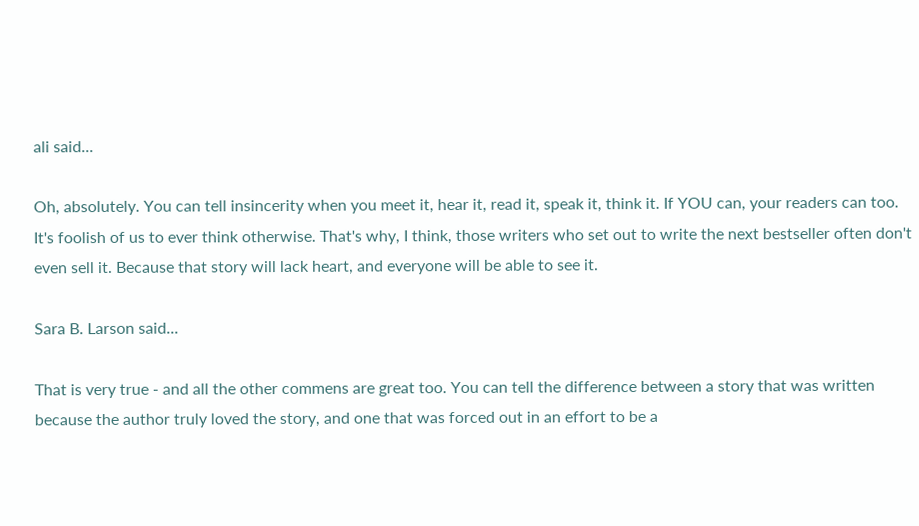ali said...

Oh, absolutely. You can tell insincerity when you meet it, hear it, read it, speak it, think it. If YOU can, your readers can too. It's foolish of us to ever think otherwise. That's why, I think, those writers who set out to write the next bestseller often don't even sell it. Because that story will lack heart, and everyone will be able to see it.

Sara B. Larson said...

That is very true - and all the other commens are great too. You can tell the difference between a story that was written because the author truly loved the story, and one that was forced out in an effort to be a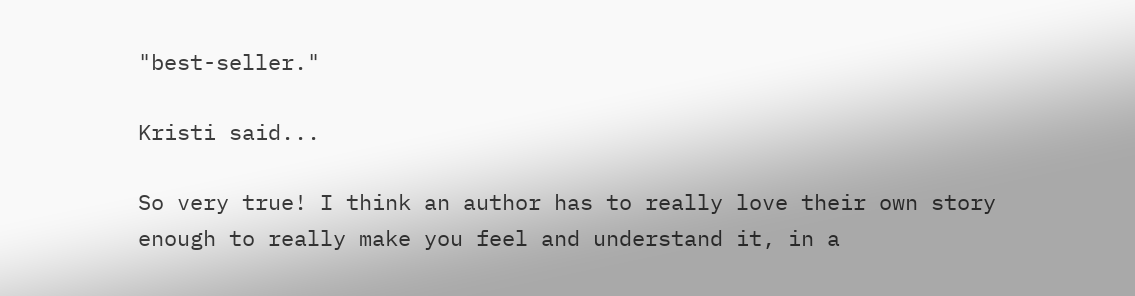"best-seller."

Kristi said...

So very true! I think an author has to really love their own story enough to really make you feel and understand it, in a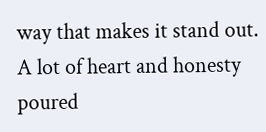way that makes it stand out. A lot of heart and honesty poured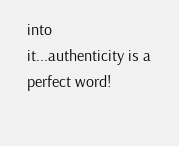into it...authenticity is a perfect word!